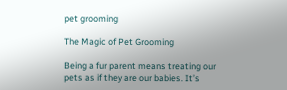pet grooming

The Magic of Pet Grooming

Being a fur parent means treating our pets as if they are our babies. It’s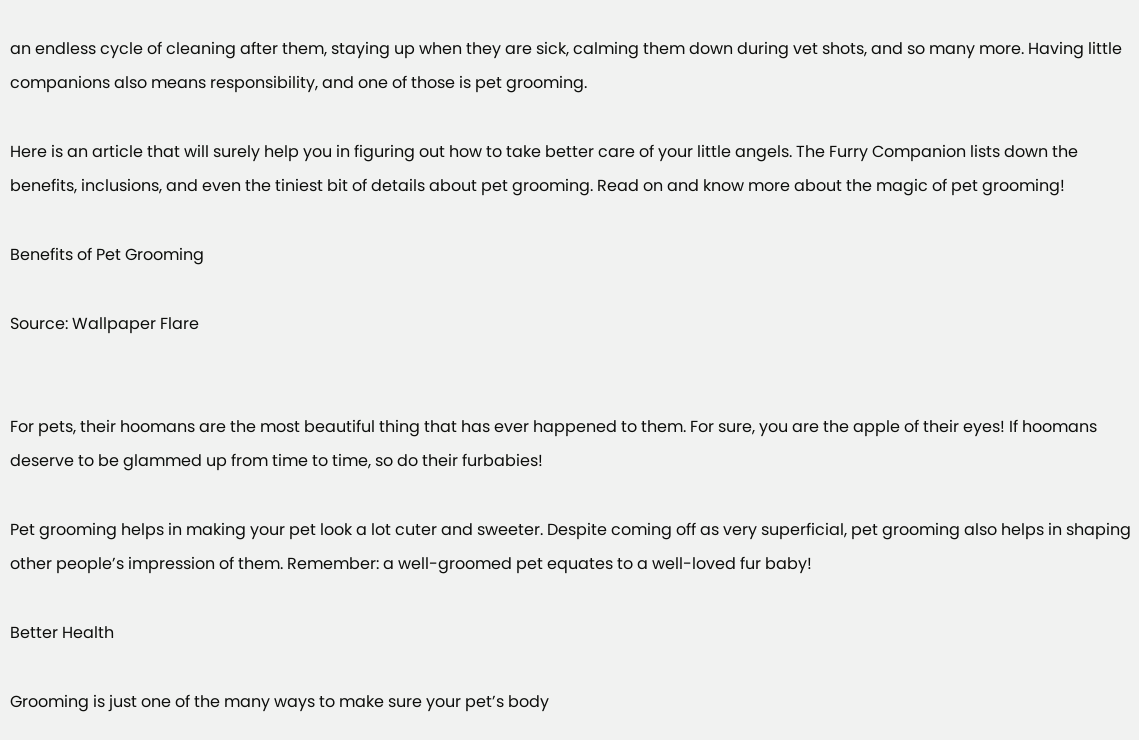an endless cycle of cleaning after them, staying up when they are sick, calming them down during vet shots, and so many more. Having little companions also means responsibility, and one of those is pet grooming.

Here is an article that will surely help you in figuring out how to take better care of your little angels. The Furry Companion lists down the benefits, inclusions, and even the tiniest bit of details about pet grooming. Read on and know more about the magic of pet grooming!

Benefits of Pet Grooming

Source: Wallpaper Flare


For pets, their hoomans are the most beautiful thing that has ever happened to them. For sure, you are the apple of their eyes! If hoomans deserve to be glammed up from time to time, so do their furbabies!

Pet grooming helps in making your pet look a lot cuter and sweeter. Despite coming off as very superficial, pet grooming also helps in shaping other people’s impression of them. Remember: a well-groomed pet equates to a well-loved fur baby!

Better Health

Grooming is just one of the many ways to make sure your pet’s body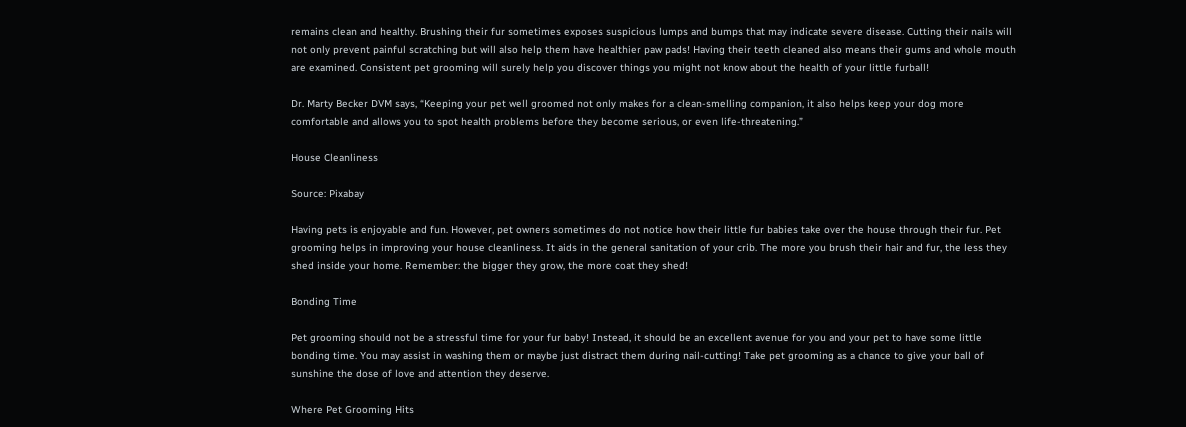remains clean and healthy. Brushing their fur sometimes exposes suspicious lumps and bumps that may indicate severe disease. Cutting their nails will not only prevent painful scratching but will also help them have healthier paw pads! Having their teeth cleaned also means their gums and whole mouth are examined. Consistent pet grooming will surely help you discover things you might not know about the health of your little furball!

Dr. Marty Becker DVM says, “Keeping your pet well groomed not only makes for a clean-smelling companion, it also helps keep your dog more comfortable and allows you to spot health problems before they become serious, or even life-threatening.”

House Cleanliness

Source: Pixabay

Having pets is enjoyable and fun. However, pet owners sometimes do not notice how their little fur babies take over the house through their fur. Pet grooming helps in improving your house cleanliness. It aids in the general sanitation of your crib. The more you brush their hair and fur, the less they shed inside your home. Remember: the bigger they grow, the more coat they shed!

Bonding Time

Pet grooming should not be a stressful time for your fur baby! Instead, it should be an excellent avenue for you and your pet to have some little bonding time. You may assist in washing them or maybe just distract them during nail-cutting! Take pet grooming as a chance to give your ball of sunshine the dose of love and attention they deserve.

Where Pet Grooming Hits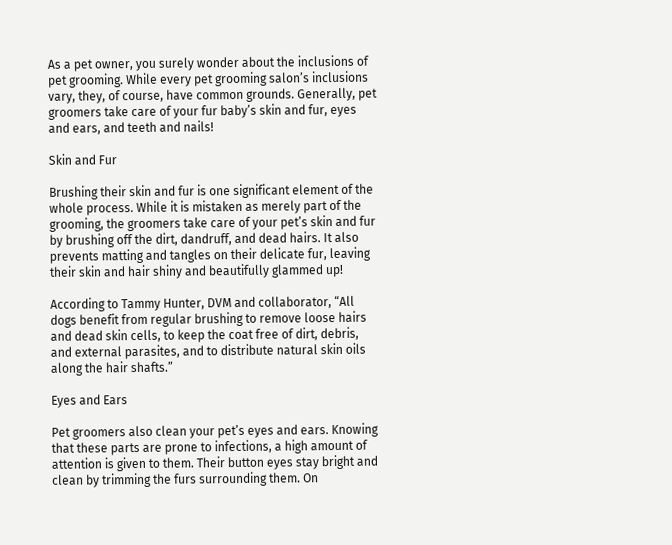As a pet owner, you surely wonder about the inclusions of pet grooming. While every pet grooming salon’s inclusions vary, they, of course, have common grounds. Generally, pet groomers take care of your fur baby’s skin and fur, eyes and ears, and teeth and nails!

Skin and Fur

Brushing their skin and fur is one significant element of the whole process. While it is mistaken as merely part of the grooming, the groomers take care of your pet’s skin and fur by brushing off the dirt, dandruff, and dead hairs. It also prevents matting and tangles on their delicate fur, leaving their skin and hair shiny and beautifully glammed up!

According to Tammy Hunter, DVM and collaborator, “All dogs benefit from regular brushing to remove loose hairs and dead skin cells, to keep the coat free of dirt, debris, and external parasites, and to distribute natural skin oils along the hair shafts.”

Eyes and Ears

Pet groomers also clean your pet’s eyes and ears. Knowing that these parts are prone to infections, a high amount of attention is given to them. Their button eyes stay bright and clean by trimming the furs surrounding them. On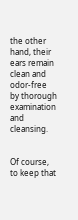the other hand, their ears remain clean and odor-free by thorough examination and cleansing.


Of course, to keep that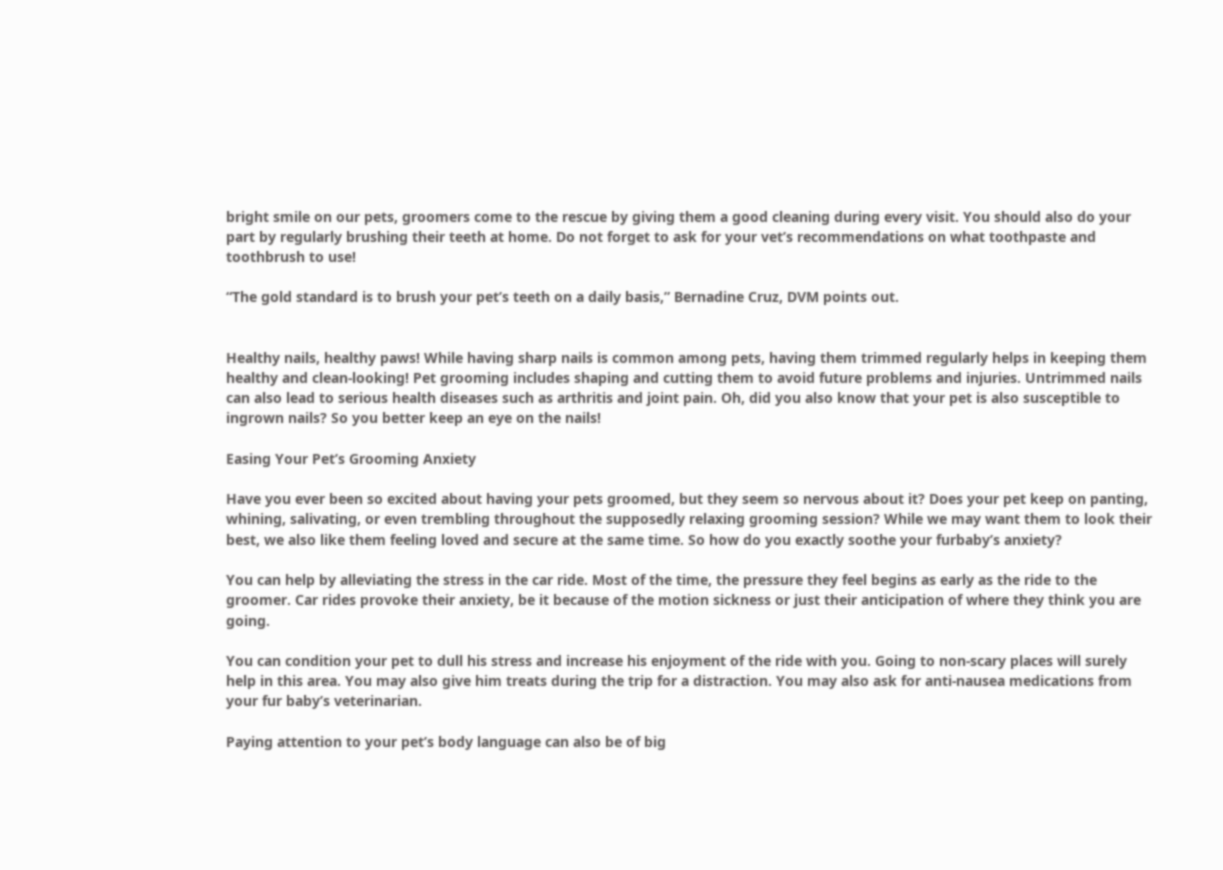bright smile on our pets, groomers come to the rescue by giving them a good cleaning during every visit. You should also do your part by regularly brushing their teeth at home. Do not forget to ask for your vet’s recommendations on what toothpaste and toothbrush to use!

“The gold standard is to brush your pet’s teeth on a daily basis,” Bernadine Cruz, DVM points out.


Healthy nails, healthy paws! While having sharp nails is common among pets, having them trimmed regularly helps in keeping them healthy and clean-looking! Pet grooming includes shaping and cutting them to avoid future problems and injuries. Untrimmed nails can also lead to serious health diseases such as arthritis and joint pain. Oh, did you also know that your pet is also susceptible to ingrown nails? So you better keep an eye on the nails!

Easing Your Pet’s Grooming Anxiety

Have you ever been so excited about having your pets groomed, but they seem so nervous about it? Does your pet keep on panting, whining, salivating, or even trembling throughout the supposedly relaxing grooming session? While we may want them to look their best, we also like them feeling loved and secure at the same time. So how do you exactly soothe your furbaby’s anxiety?

You can help by alleviating the stress in the car ride. Most of the time, the pressure they feel begins as early as the ride to the groomer. Car rides provoke their anxiety, be it because of the motion sickness or just their anticipation of where they think you are going.

You can condition your pet to dull his stress and increase his enjoyment of the ride with you. Going to non-scary places will surely help in this area. You may also give him treats during the trip for a distraction. You may also ask for anti-nausea medications from your fur baby’s veterinarian.

Paying attention to your pet’s body language can also be of big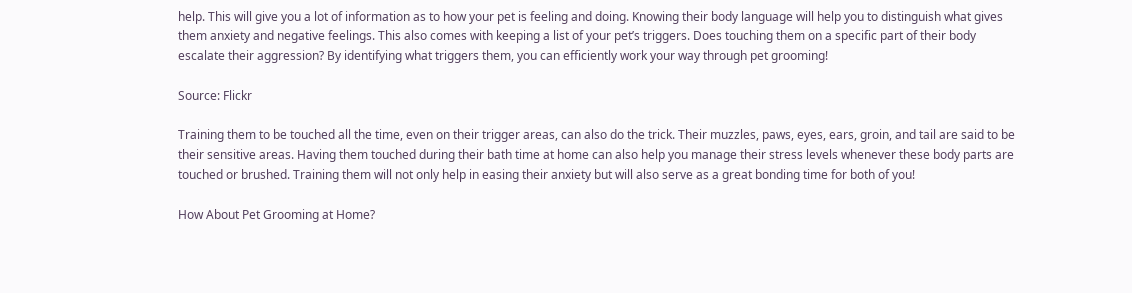help. This will give you a lot of information as to how your pet is feeling and doing. Knowing their body language will help you to distinguish what gives them anxiety and negative feelings. This also comes with keeping a list of your pet’s triggers. Does touching them on a specific part of their body escalate their aggression? By identifying what triggers them, you can efficiently work your way through pet grooming!

Source: Flickr

Training them to be touched all the time, even on their trigger areas, can also do the trick. Their muzzles, paws, eyes, ears, groin, and tail are said to be their sensitive areas. Having them touched during their bath time at home can also help you manage their stress levels whenever these body parts are touched or brushed. Training them will not only help in easing their anxiety but will also serve as a great bonding time for both of you!

How About Pet Grooming at Home?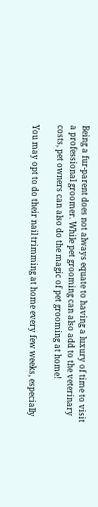Being a fur-parent does not always equate to having a luxury of time to visit a professional groomer. While pet grooming can also add to the veterinary costs, pet owners can also do the magic of pet grooming at home!

You may opt to do their nail trimming at home every few weeks, especially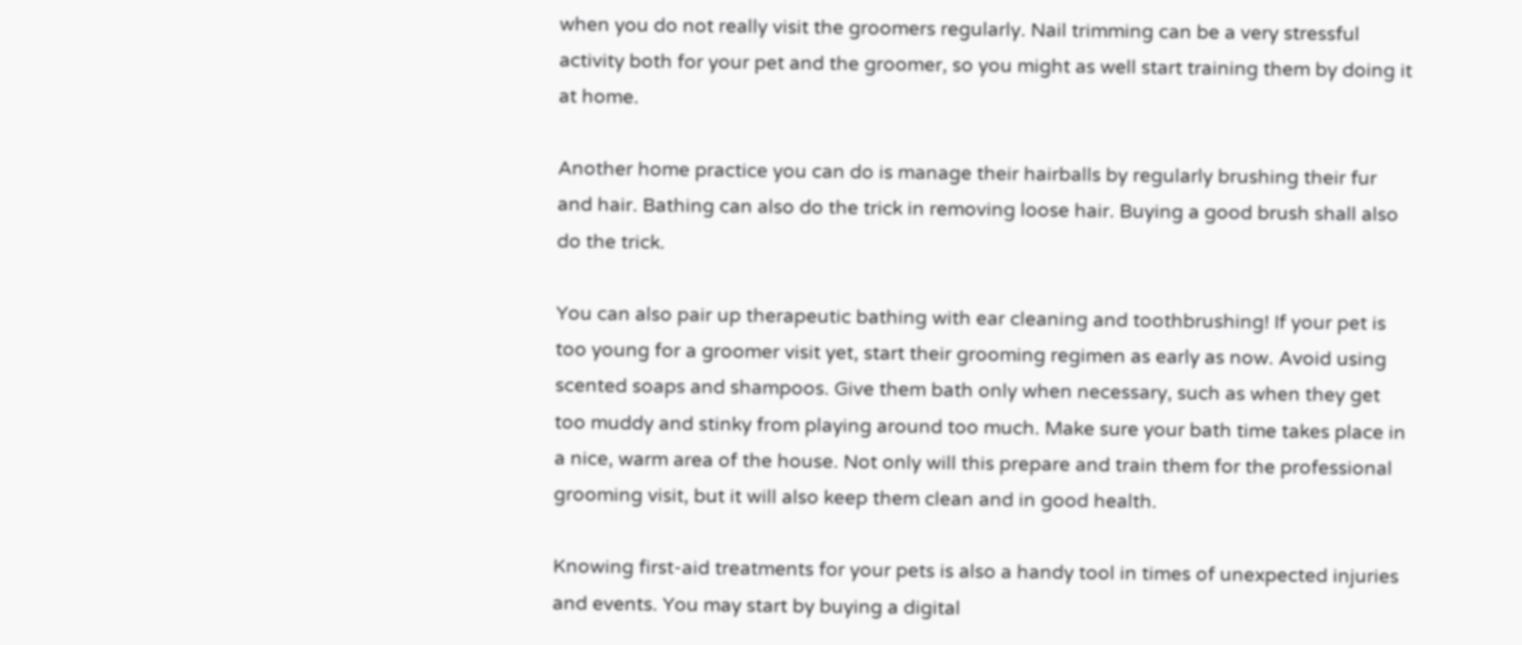when you do not really visit the groomers regularly. Nail trimming can be a very stressful activity both for your pet and the groomer, so you might as well start training them by doing it at home.

Another home practice you can do is manage their hairballs by regularly brushing their fur and hair. Bathing can also do the trick in removing loose hair. Buying a good brush shall also do the trick.

You can also pair up therapeutic bathing with ear cleaning and toothbrushing! If your pet is too young for a groomer visit yet, start their grooming regimen as early as now. Avoid using scented soaps and shampoos. Give them bath only when necessary, such as when they get too muddy and stinky from playing around too much. Make sure your bath time takes place in a nice, warm area of the house. Not only will this prepare and train them for the professional grooming visit, but it will also keep them clean and in good health.

Knowing first-aid treatments for your pets is also a handy tool in times of unexpected injuries and events. You may start by buying a digital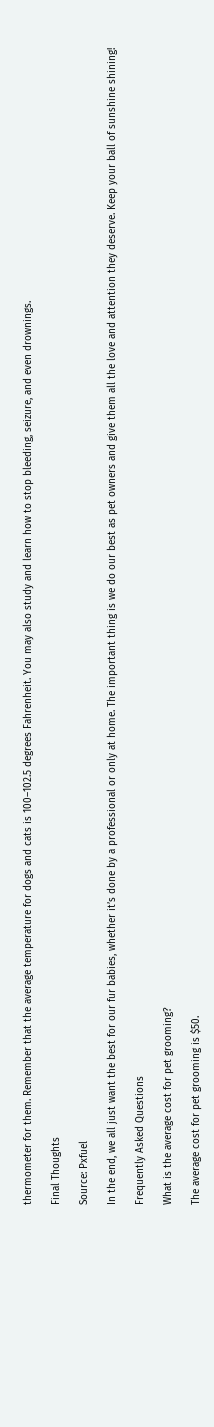thermometer for them. Remember that the average temperature for dogs and cats is 100–102.5 degrees Fahrenheit. You may also study and learn how to stop bleeding, seizure, and even drownings.

Final Thoughts

Source: Pxfuel

In the end, we all just want the best for our fur babies, whether it’s done by a professional or only at home. The important thing is we do our best as pet owners and give them all the love and attention they deserve. Keep your ball of sunshine shining!

Frequently Asked Questions

What is the average cost for pet grooming?

The average cost for pet grooming is $50.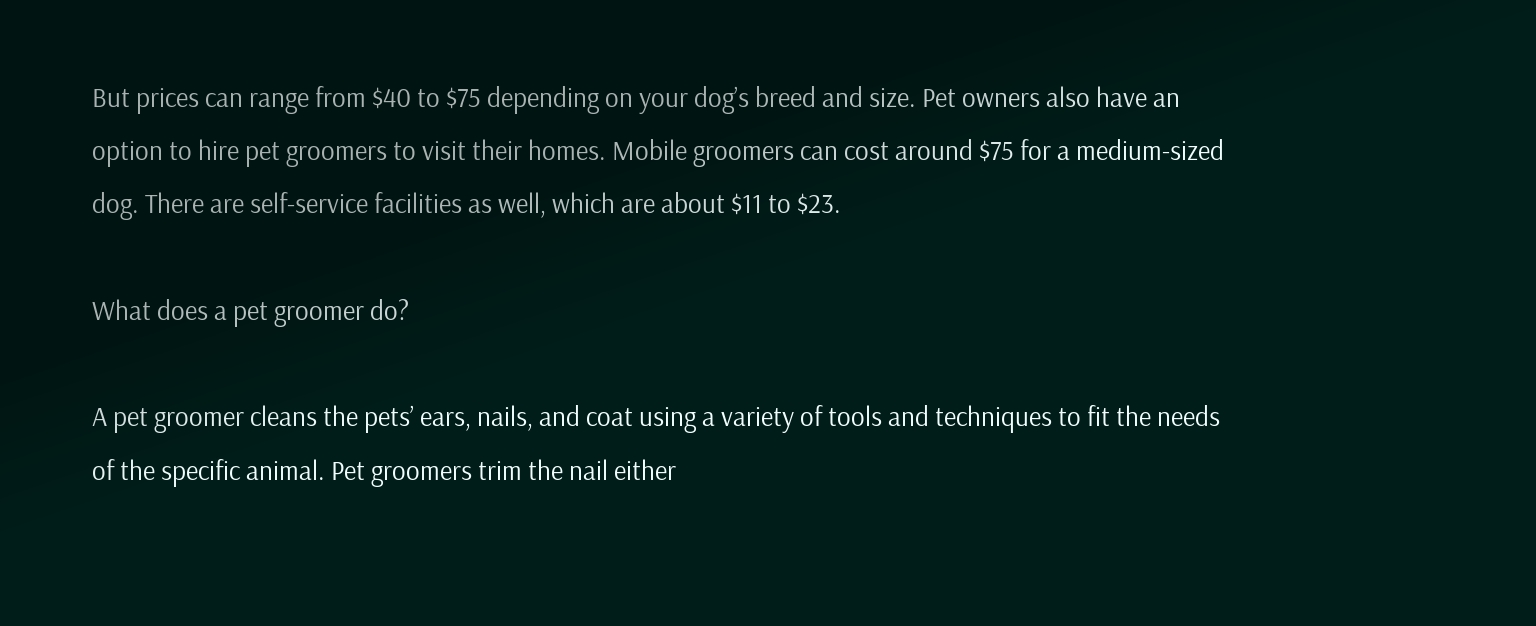But prices can range from $40 to $75 depending on your dog’s breed and size. Pet owners also have an option to hire pet groomers to visit their homes. Mobile groomers can cost around $75 for a medium-sized dog. There are self-service facilities as well, which are about $11 to $23.

What does a pet groomer do?

A pet groomer cleans the pets’ ears, nails, and coat using a variety of tools and techniques to fit the needs of the specific animal. Pet groomers trim the nail either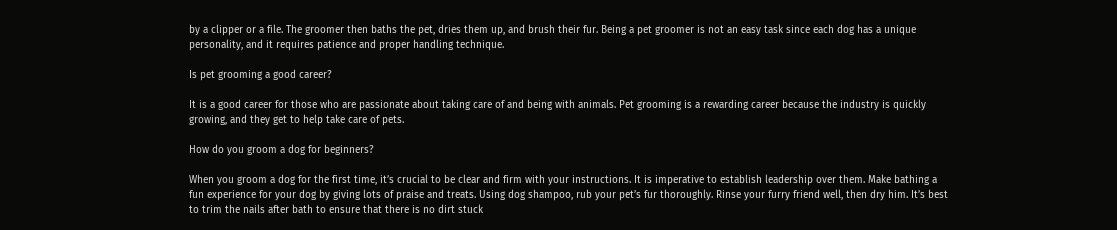by a clipper or a file. The groomer then baths the pet, dries them up, and brush their fur. Being a pet groomer is not an easy task since each dog has a unique personality, and it requires patience and proper handling technique.

Is pet grooming a good career?

It is a good career for those who are passionate about taking care of and being with animals. Pet grooming is a rewarding career because the industry is quickly growing, and they get to help take care of pets.

How do you groom a dog for beginners?

When you groom a dog for the first time, it’s crucial to be clear and firm with your instructions. It is imperative to establish leadership over them. Make bathing a fun experience for your dog by giving lots of praise and treats. Using dog shampoo, rub your pet’s fur thoroughly. Rinse your furry friend well, then dry him. It’s best to trim the nails after bath to ensure that there is no dirt stuck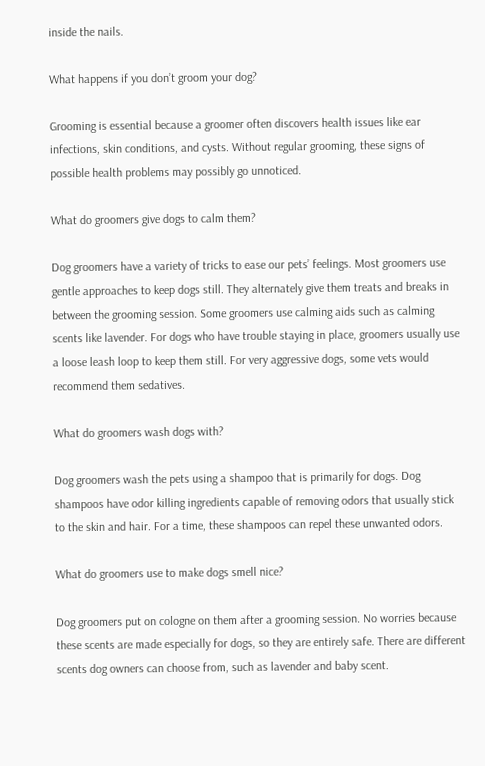inside the nails.

What happens if you don’t groom your dog?

Grooming is essential because a groomer often discovers health issues like ear infections, skin conditions, and cysts. Without regular grooming, these signs of possible health problems may possibly go unnoticed.

What do groomers give dogs to calm them?

Dog groomers have a variety of tricks to ease our pets’ feelings. Most groomers use gentle approaches to keep dogs still. They alternately give them treats and breaks in between the grooming session. Some groomers use calming aids such as calming scents like lavender. For dogs who have trouble staying in place, groomers usually use a loose leash loop to keep them still. For very aggressive dogs, some vets would recommend them sedatives.

What do groomers wash dogs with?

Dog groomers wash the pets using a shampoo that is primarily for dogs. Dog shampoos have odor killing ingredients capable of removing odors that usually stick to the skin and hair. For a time, these shampoos can repel these unwanted odors.

What do groomers use to make dogs smell nice?

Dog groomers put on cologne on them after a grooming session. No worries because these scents are made especially for dogs, so they are entirely safe. There are different scents dog owners can choose from, such as lavender and baby scent.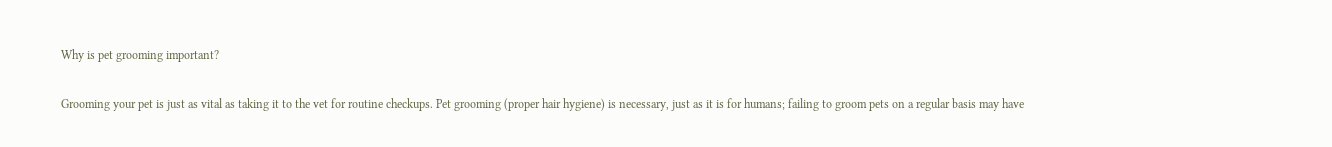Why is pet grooming important?

Grooming your pet is just as vital as taking it to the vet for routine checkups. Pet grooming (proper hair hygiene) is necessary, just as it is for humans; failing to groom pets on a regular basis may have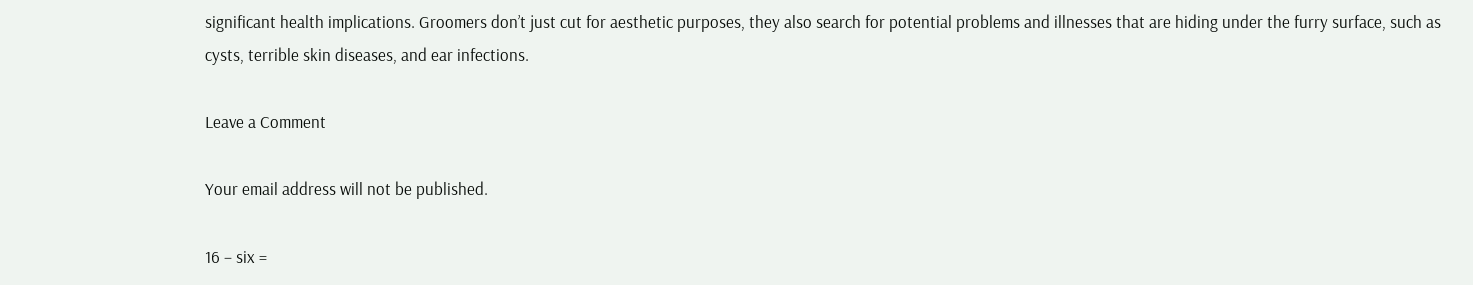significant health implications. Groomers don’t just cut for aesthetic purposes, they also search for potential problems and illnesses that are hiding under the furry surface, such as cysts, terrible skin diseases, and ear infections.

Leave a Comment

Your email address will not be published.

16 − six =